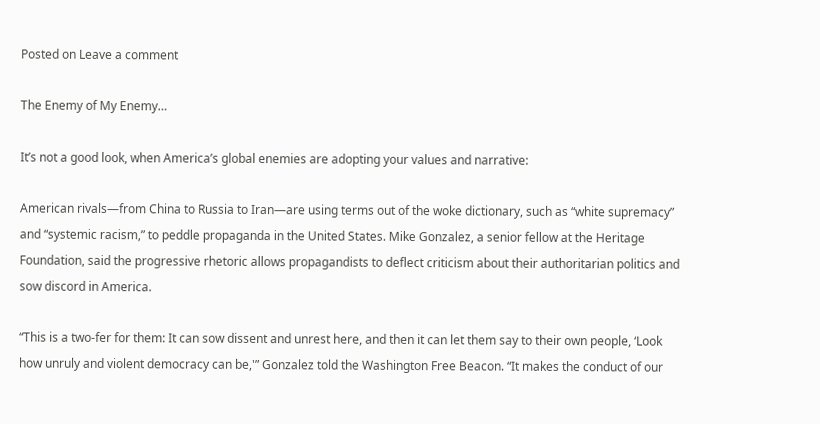Posted on Leave a comment

The Enemy of My Enemy…

It’s not a good look, when America’s global enemies are adopting your values and narrative:

American rivals—from China to Russia to Iran—are using terms out of the woke dictionary, such as “white supremacy” and “systemic racism,” to peddle propaganda in the United States. Mike Gonzalez, a senior fellow at the Heritage Foundation, said the progressive rhetoric allows propagandists to deflect criticism about their authoritarian politics and sow discord in America.

“This is a two-fer for them: It can sow dissent and unrest here, and then it can let them say to their own people, ‘Look how unruly and violent democracy can be,'” Gonzalez told the Washington Free Beacon. “It makes the conduct of our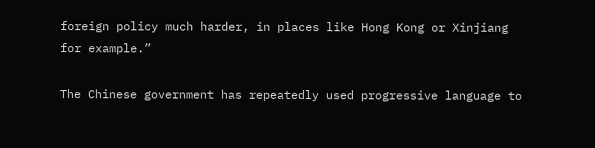foreign policy much harder, in places like Hong Kong or Xinjiang for example.”

The Chinese government has repeatedly used progressive language to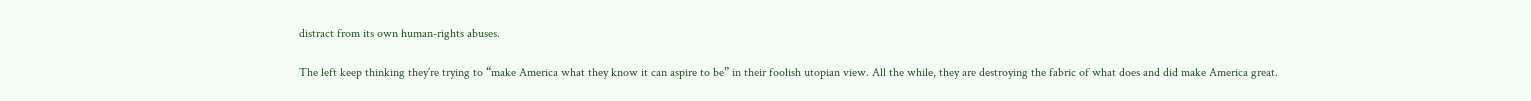distract from its own human-rights abuses.

The left keep thinking they’re trying to “make America what they know it can aspire to be” in their foolish utopian view. All the while, they are destroying the fabric of what does and did make America great.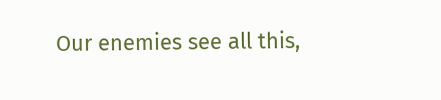Our enemies see all this,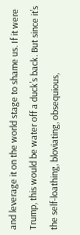and leverage it on the world stage to shame us. If it were Trump, this would be water off a duck’s back. But since it’s the self-loathing, bloviating, obsequious,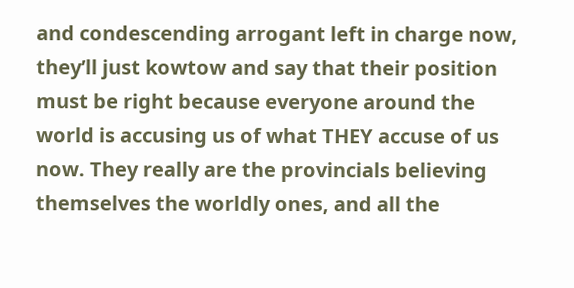and condescending arrogant left in charge now, they’ll just kowtow and say that their position must be right because everyone around the world is accusing us of what THEY accuse of us now. They really are the provincials believing themselves the worldly ones, and all the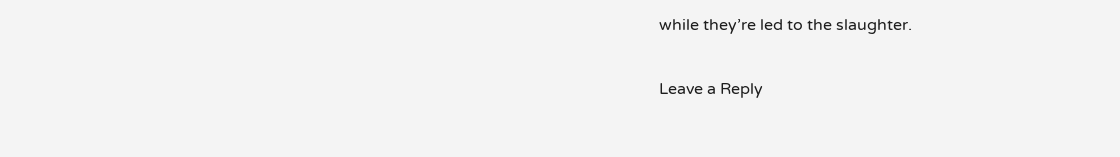while they’re led to the slaughter.

Leave a Reply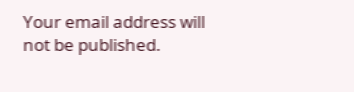Your email address will not be published.